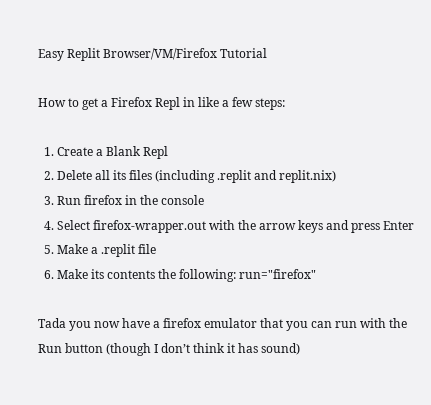Easy Replit Browser/VM/Firefox Tutorial

How to get a Firefox Repl in like a few steps:

  1. Create a Blank Repl
  2. Delete all its files (including .replit and replit.nix)
  3. Run firefox in the console
  4. Select firefox-wrapper.out with the arrow keys and press Enter
  5. Make a .replit file
  6. Make its contents the following: run="firefox"

Tada you now have a firefox emulator that you can run with the Run button (though I don’t think it has sound)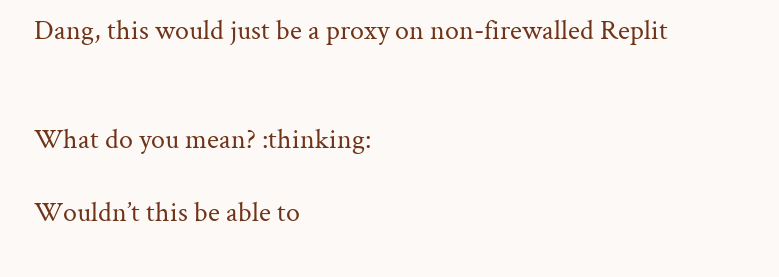Dang, this would just be a proxy on non-firewalled Replit


What do you mean? :thinking:

Wouldn’t this be able to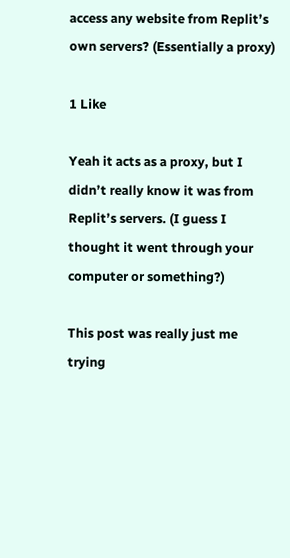access any website from Replit’s own servers? (Essentially a proxy)

1 Like

Yeah it acts as a proxy, but I didn’t really know it was from Replit’s servers. (I guess I thought it went through your computer or something?)

This post was really just me trying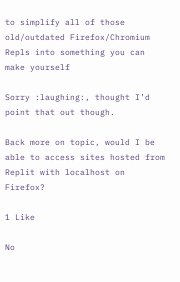to simplify all of those old/outdated Firefox/Chromium Repls into something you can make yourself

Sorry :laughing:, thought I’d point that out though.

Back more on topic, would I be able to access sites hosted from Replit with localhost on Firefox?

1 Like

No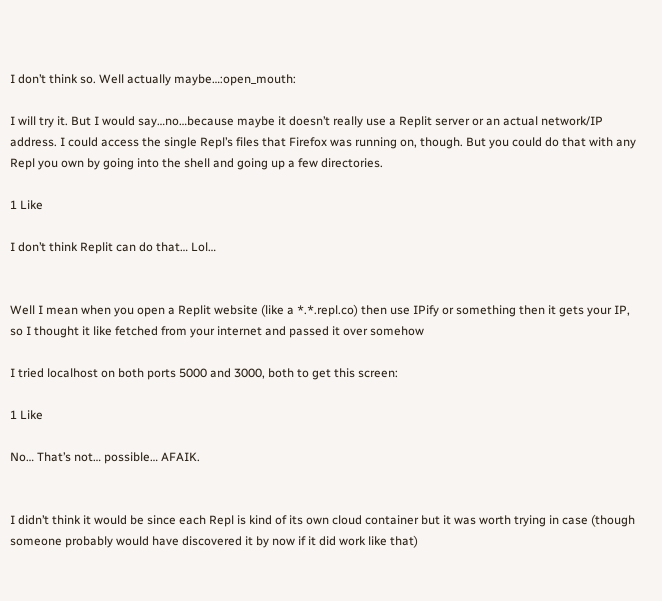I don’t think so. Well actually maybe…:open_mouth:

I will try it. But I would say…no…because maybe it doesn’t really use a Replit server or an actual network/IP address. I could access the single Repl’s files that Firefox was running on, though. But you could do that with any Repl you own by going into the shell and going up a few directories.

1 Like

I don’t think Replit can do that… Lol…


Well I mean when you open a Replit website (like a *.*.repl.co) then use IPify or something then it gets your IP, so I thought it like fetched from your internet and passed it over somehow

I tried localhost on both ports 5000 and 3000, both to get this screen:

1 Like

No… That’s not… possible… AFAIK.


I didn’t think it would be since each Repl is kind of its own cloud container but it was worth trying in case (though someone probably would have discovered it by now if it did work like that)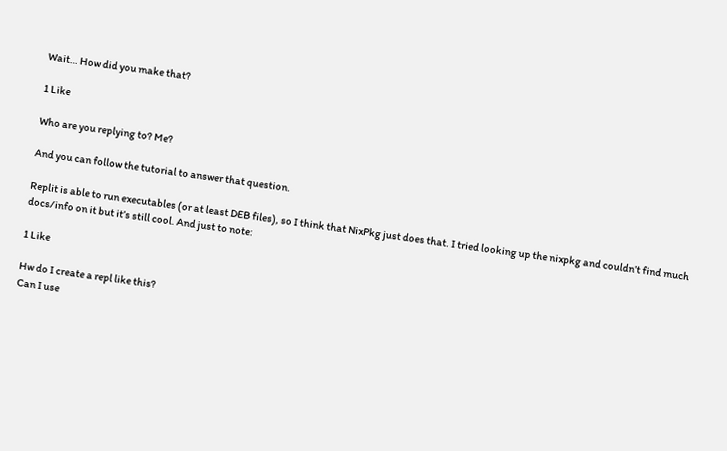Wait… How did you make that?

1 Like

Who are you replying to? Me?

And you can follow the tutorial to answer that question.

Replit is able to run executables (or at least DEB files), so I think that NixPkg just does that. I tried looking up the nixpkg and couldn’t find much docs/info on it but it’s still cool. And just to note:

1 Like

Hw do I create a repl like this?
Can I use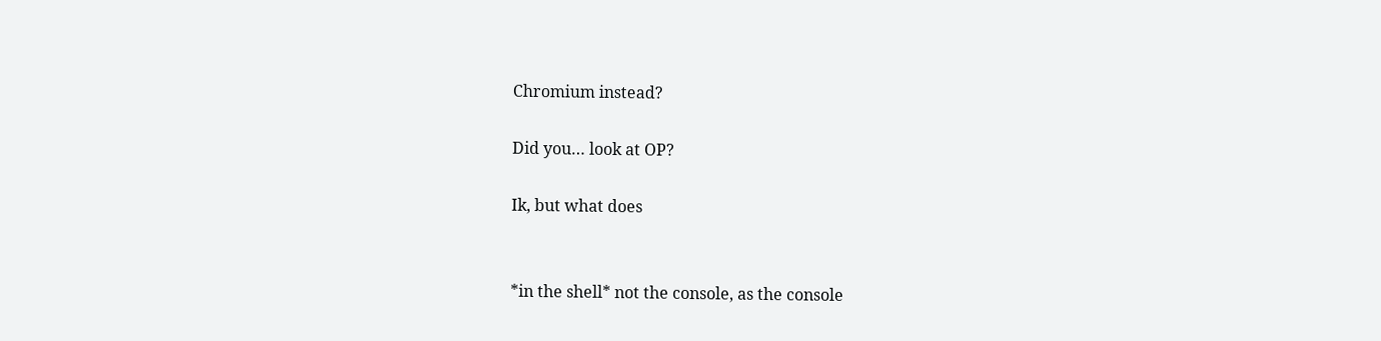Chromium instead?

Did you… look at OP?

Ik, but what does


*in the shell* not the console, as the console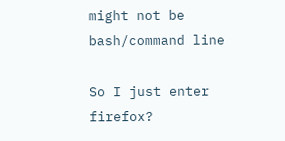might not be bash/command line

So I just enter firefox?